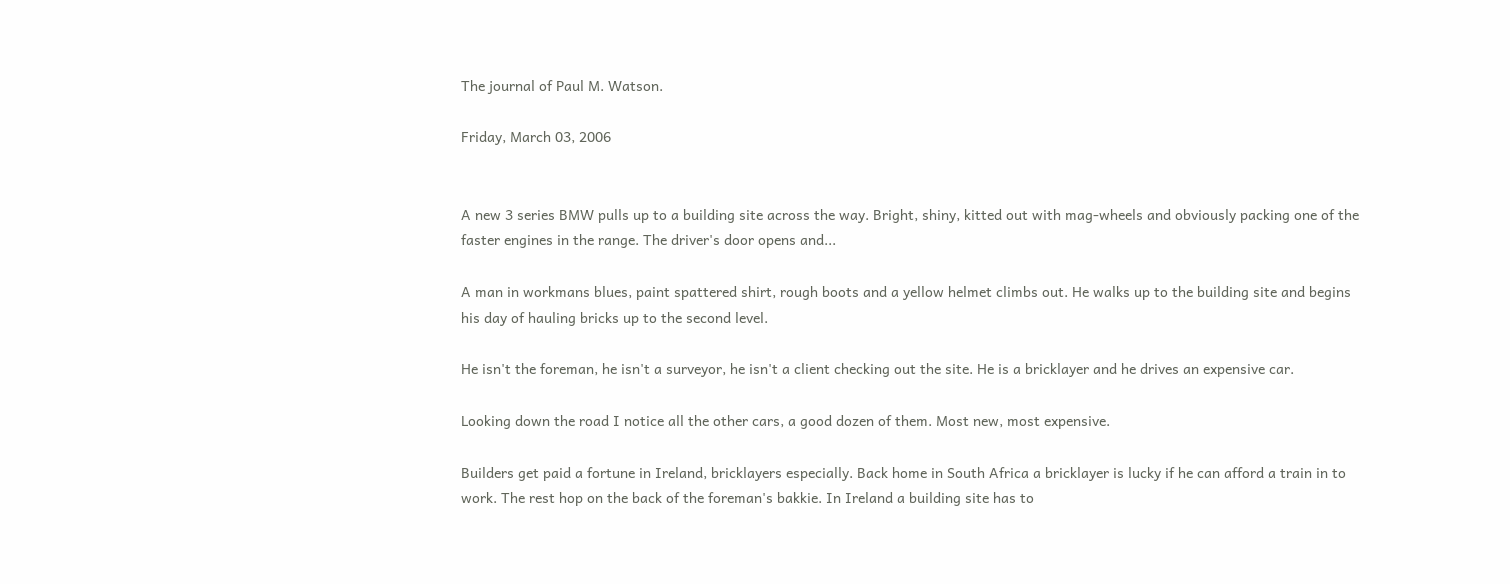The journal of Paul M. Watson.

Friday, March 03, 2006


A new 3 series BMW pulls up to a building site across the way. Bright, shiny, kitted out with mag-wheels and obviously packing one of the faster engines in the range. The driver's door opens and...

A man in workmans blues, paint spattered shirt, rough boots and a yellow helmet climbs out. He walks up to the building site and begins his day of hauling bricks up to the second level.

He isn't the foreman, he isn't a surveyor, he isn't a client checking out the site. He is a bricklayer and he drives an expensive car.

Looking down the road I notice all the other cars, a good dozen of them. Most new, most expensive.

Builders get paid a fortune in Ireland, bricklayers especially. Back home in South Africa a bricklayer is lucky if he can afford a train in to work. The rest hop on the back of the foreman's bakkie. In Ireland a building site has to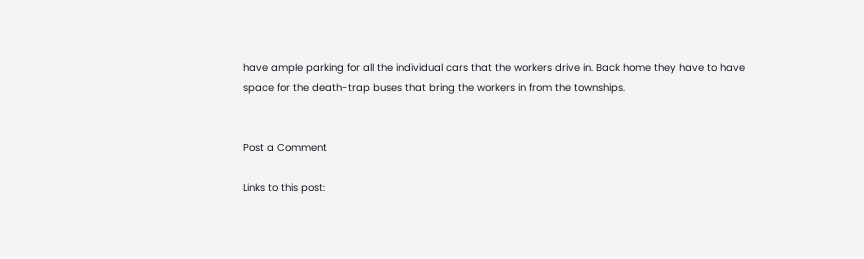have ample parking for all the individual cars that the workers drive in. Back home they have to have space for the death-trap buses that bring the workers in from the townships.


Post a Comment

Links to this post: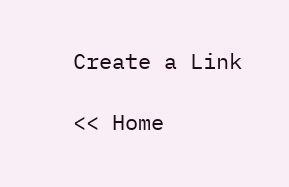Create a Link

<< Home